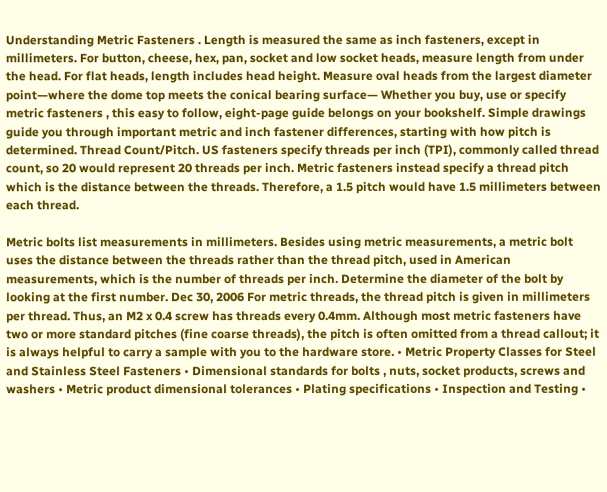Understanding Metric Fasteners . Length is measured the same as inch fasteners, except in millimeters. For button, cheese, hex, pan, socket and low socket heads, measure length from under the head. For flat heads, length includes head height. Measure oval heads from the largest diameter point—where the dome top meets the conical bearing surface— Whether you buy, use or specify metric fasteners , this easy to follow, eight-page guide belongs on your bookshelf. Simple drawings guide you through important metric and inch fastener differences, starting with how pitch is determined. Thread Count/Pitch. US fasteners specify threads per inch (TPI), commonly called thread count, so 20 would represent 20 threads per inch. Metric fasteners instead specify a thread pitch which is the distance between the threads. Therefore, a 1.5 pitch would have 1.5 millimeters between each thread.

Metric bolts list measurements in millimeters. Besides using metric measurements, a metric bolt uses the distance between the threads rather than the thread pitch, used in American measurements, which is the number of threads per inch. Determine the diameter of the bolt by looking at the first number. Dec 30, 2006 For metric threads, the thread pitch is given in millimeters per thread. Thus, an M2 x 0.4 screw has threads every 0.4mm. Although most metric fasteners have two or more standard pitches (fine coarse threads), the pitch is often omitted from a thread callout; it is always helpful to carry a sample with you to the hardware store. • Metric Property Classes for Steel and Stainless Steel Fasteners • Dimensional standards for bolts , nuts, socket products, screws and washers • Metric product dimensional tolerances • Plating specifications • Inspection and Testing •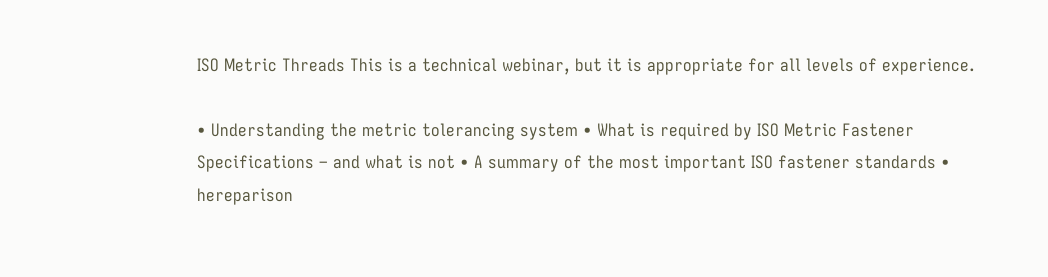ISO Metric Threads This is a technical webinar, but it is appropriate for all levels of experience.

• Understanding the metric tolerancing system • What is required by ISO Metric Fastener Specifications – and what is not • A summary of the most important ISO fastener standards • hereparison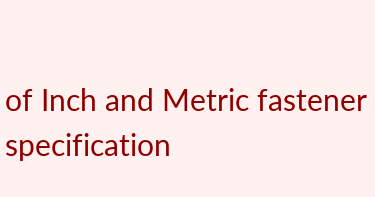of Inch and Metric fastener specification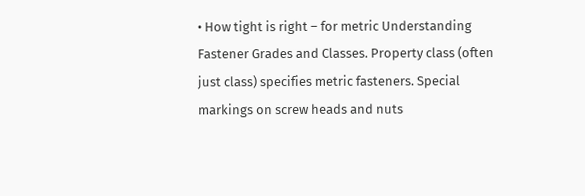• How tight is right – for metric Understanding Fastener Grades and Classes. Property class (often just class) specifies metric fasteners. Special markings on screw heads and nuts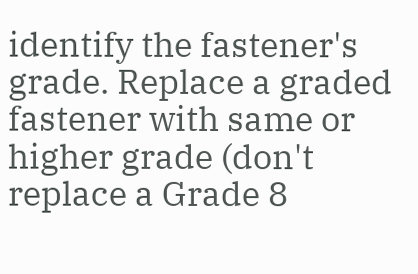identify the fastener's grade. Replace a graded fastener with same or higher grade (don't replace a Grade 8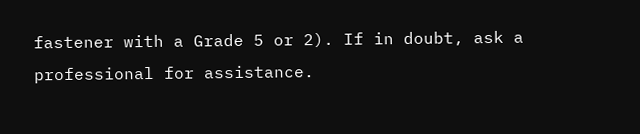fastener with a Grade 5 or 2). If in doubt, ask a professional for assistance.